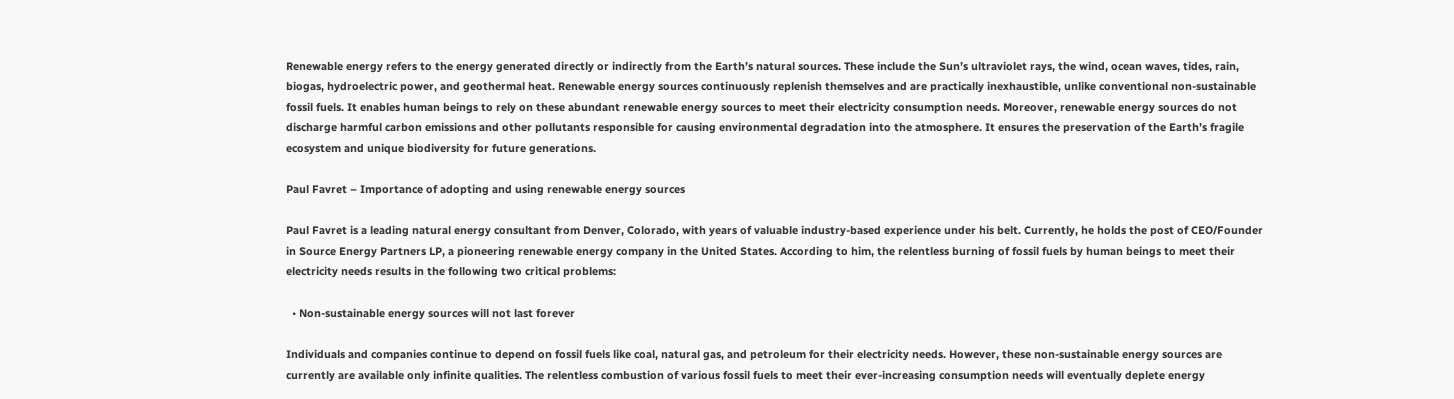Renewable energy refers to the energy generated directly or indirectly from the Earth’s natural sources. These include the Sun’s ultraviolet rays, the wind, ocean waves, tides, rain, biogas, hydroelectric power, and geothermal heat. Renewable energy sources continuously replenish themselves and are practically inexhaustible, unlike conventional non-sustainable fossil fuels. It enables human beings to rely on these abundant renewable energy sources to meet their electricity consumption needs. Moreover, renewable energy sources do not discharge harmful carbon emissions and other pollutants responsible for causing environmental degradation into the atmosphere. It ensures the preservation of the Earth’s fragile ecosystem and unique biodiversity for future generations.

Paul Favret – Importance of adopting and using renewable energy sources

Paul Favret is a leading natural energy consultant from Denver, Colorado, with years of valuable industry-based experience under his belt. Currently, he holds the post of CEO/Founder in Source Energy Partners LP, a pioneering renewable energy company in the United States. According to him, the relentless burning of fossil fuels by human beings to meet their electricity needs results in the following two critical problems:

  • Non-sustainable energy sources will not last forever

Individuals and companies continue to depend on fossil fuels like coal, natural gas, and petroleum for their electricity needs. However, these non-sustainable energy sources are currently are available only infinite qualities. The relentless combustion of various fossil fuels to meet their ever-increasing consumption needs will eventually deplete energy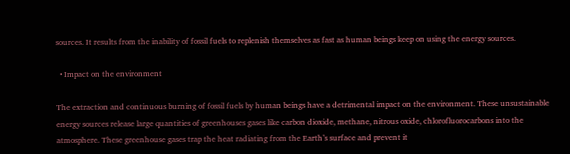sources. It results from the inability of fossil fuels to replenish themselves as fast as human beings keep on using the energy sources.

  • Impact on the environment

The extraction and continuous burning of fossil fuels by human beings have a detrimental impact on the environment. These unsustainable energy sources release large quantities of greenhouses gases like carbon dioxide, methane, nitrous oxide, chlorofluorocarbons into the atmosphere. These greenhouse gases trap the heat radiating from the Earth’s surface and prevent it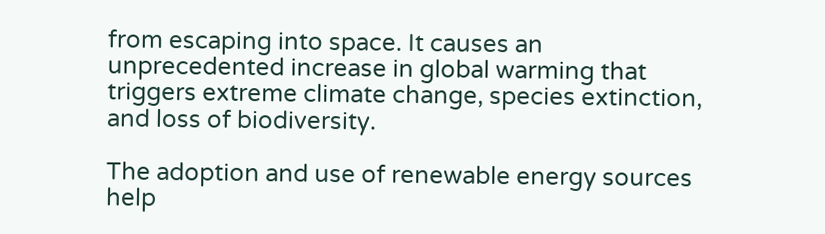from escaping into space. It causes an unprecedented increase in global warming that triggers extreme climate change, species extinction, and loss of biodiversity.

The adoption and use of renewable energy sources help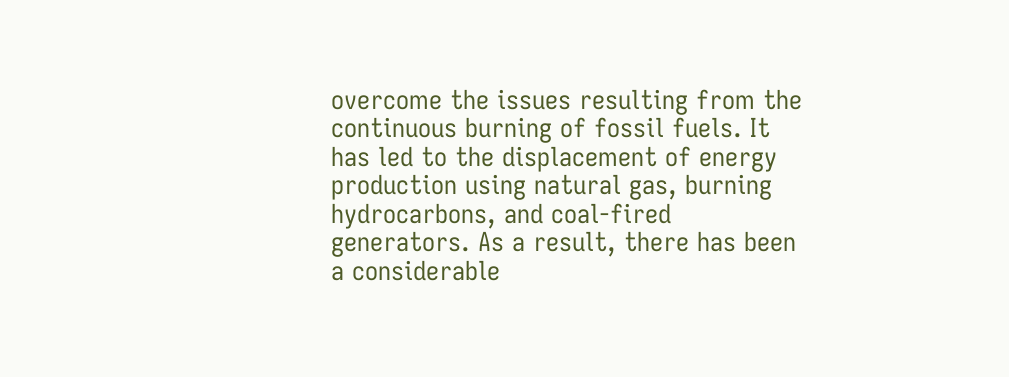overcome the issues resulting from the continuous burning of fossil fuels. It has led to the displacement of energy production using natural gas, burning hydrocarbons, and coal-fired generators. As a result, there has been a considerable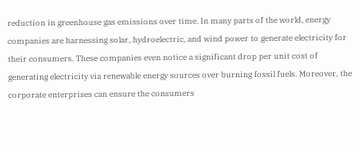reduction in greenhouse gas emissions over time. In many parts of the world, energy companies are harnessing solar, hydroelectric, and wind power to generate electricity for their consumers. These companies even notice a significant drop per unit cost of generating electricity via renewable energy sources over burning fossil fuels. Moreover, the corporate enterprises can ensure the consumers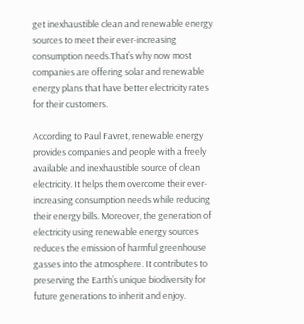get inexhaustible clean and renewable energy sources to meet their ever-increasing consumption needs.That’s why now most companies are offering solar and renewable energy plans that have better electricity rates for their customers.

According to Paul Favret, renewable energy provides companies and people with a freely available and inexhaustible source of clean electricity. It helps them overcome their ever-increasing consumption needs while reducing their energy bills. Moreover, the generation of electricity using renewable energy sources reduces the emission of harmful greenhouse gasses into the atmosphere. It contributes to preserving the Earth’s unique biodiversity for future generations to inherit and enjoy.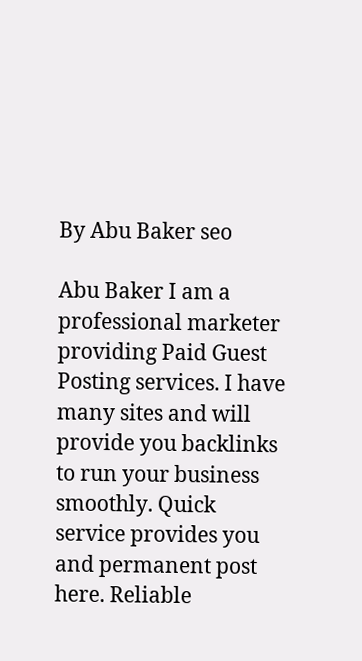By Abu Baker seo

Abu Baker I am a professional marketer providing Paid Guest Posting services. I have many sites and will provide you backlinks to run your business smoothly. Quick service provides you and permanent post here. Reliable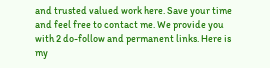and trusted valued work here. Save your time and feel free to contact me. We provide you with 2 do-follow and permanent links. Here is my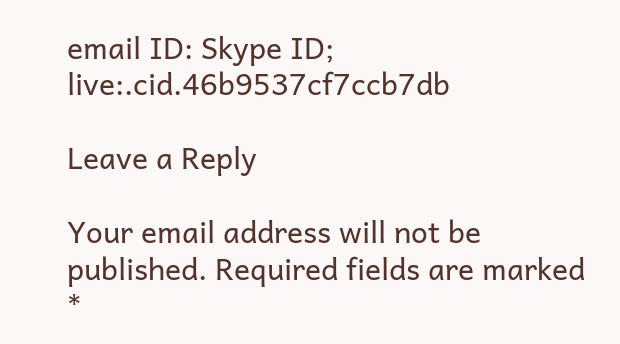email ID: Skype ID; live:.cid.46b9537cf7ccb7db

Leave a Reply

Your email address will not be published. Required fields are marked *